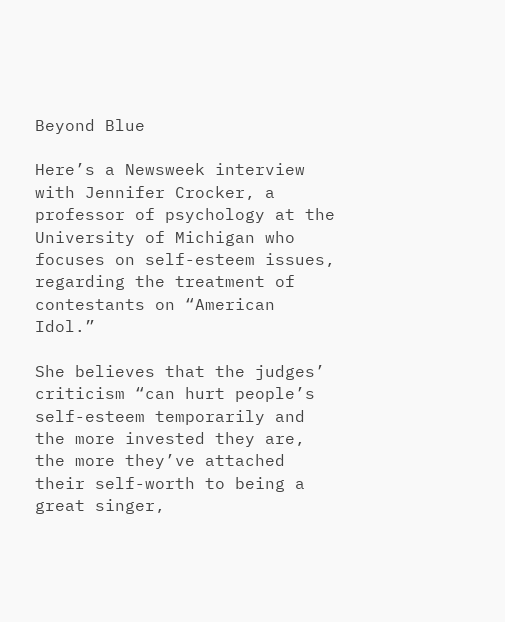Beyond Blue

Here’s a Newsweek interview with Jennifer Crocker, a professor of psychology at the University of Michigan who focuses on self-esteem issues, regarding the treatment of contestants on “American Idol.”

She believes that the judges’ criticism “can hurt people’s self-esteem temporarily and the more invested they are, the more they’ve attached their self-worth to being a great singer,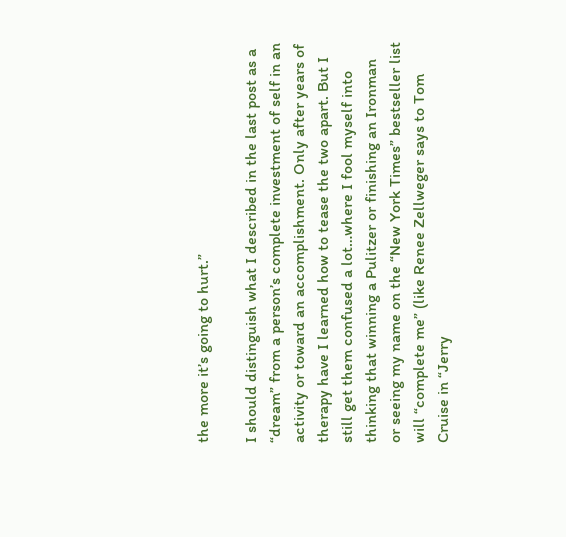the more it’s going to hurt.”

I should distinguish what I described in the last post as a “dream” from a person’s complete investment of self in an activity or toward an accomplishment. Only after years of therapy have I learned how to tease the two apart. But I still get them confused a lot…where I fool myself into thinking that winning a Pulitzer or finishing an Ironman or seeing my name on the “New York Times” bestseller list will “complete me” (like Renee Zellweger says to Tom Cruise in “Jerry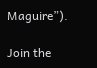Maguire”).

Join the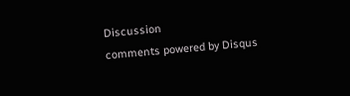Discussion
comments powered by Disqus